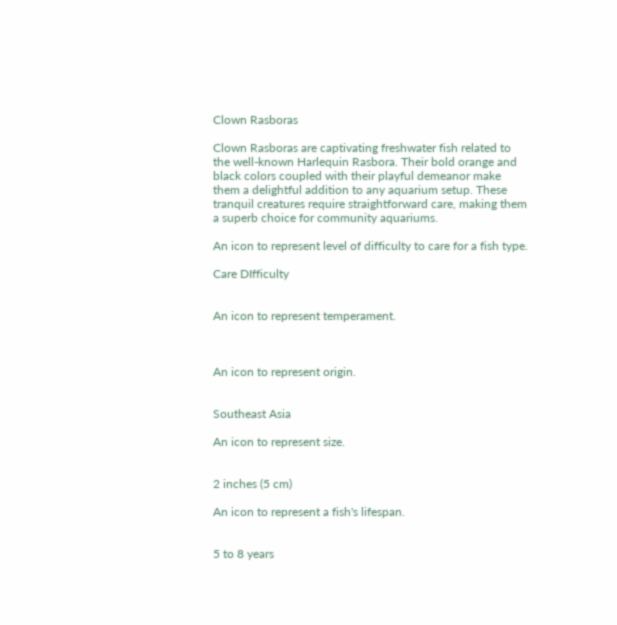Clown Rasboras

Clown Rasboras are captivating freshwater fish related to the well-known Harlequin Rasbora. Their bold orange and black colors coupled with their playful demeanor make them a delightful addition to any aquarium setup. These tranquil creatures require straightforward care, making them a superb choice for community aquariums.

An icon to represent level of difficulty to care for a fish type.

Care DIfficulty


An icon to represent temperament.



An icon to represent origin.


Southeast Asia

An icon to represent size.


2 inches (5 cm)

An icon to represent a fish's lifespan.


5 to 8 years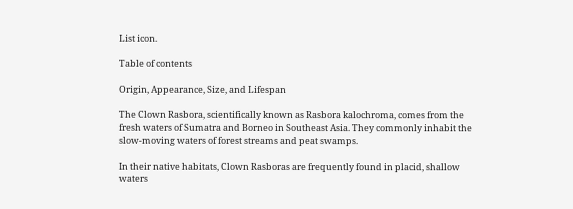List icon.

Table of contents

Origin, Appearance, Size, and Lifespan

The Clown Rasbora, scientifically known as Rasbora kalochroma, comes from the fresh waters of Sumatra and Borneo in Southeast Asia. They commonly inhabit the slow-moving waters of forest streams and peat swamps.

In their native habitats, Clown Rasboras are frequently found in placid, shallow waters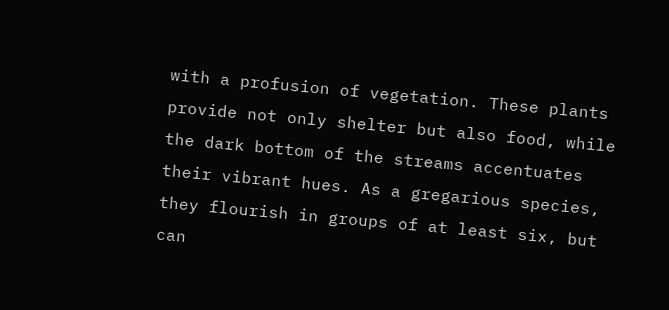with a profusion of vegetation. These plants provide not only shelter but also food, while the dark bottom of the streams accentuates their vibrant hues. As a gregarious species, they flourish in groups of at least six, but can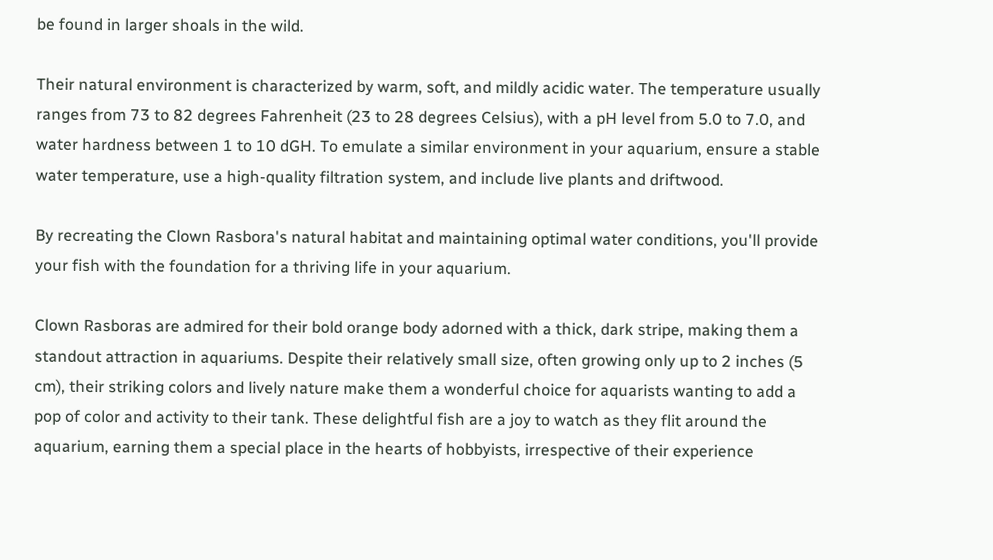be found in larger shoals in the wild.

Their natural environment is characterized by warm, soft, and mildly acidic water. The temperature usually ranges from 73 to 82 degrees Fahrenheit (23 to 28 degrees Celsius), with a pH level from 5.0 to 7.0, and water hardness between 1 to 10 dGH. To emulate a similar environment in your aquarium, ensure a stable water temperature, use a high-quality filtration system, and include live plants and driftwood.

By recreating the Clown Rasbora's natural habitat and maintaining optimal water conditions, you'll provide your fish with the foundation for a thriving life in your aquarium.

Clown Rasboras are admired for their bold orange body adorned with a thick, dark stripe, making them a standout attraction in aquariums. Despite their relatively small size, often growing only up to 2 inches (5 cm), their striking colors and lively nature make them a wonderful choice for aquarists wanting to add a pop of color and activity to their tank. These delightful fish are a joy to watch as they flit around the aquarium, earning them a special place in the hearts of hobbyists, irrespective of their experience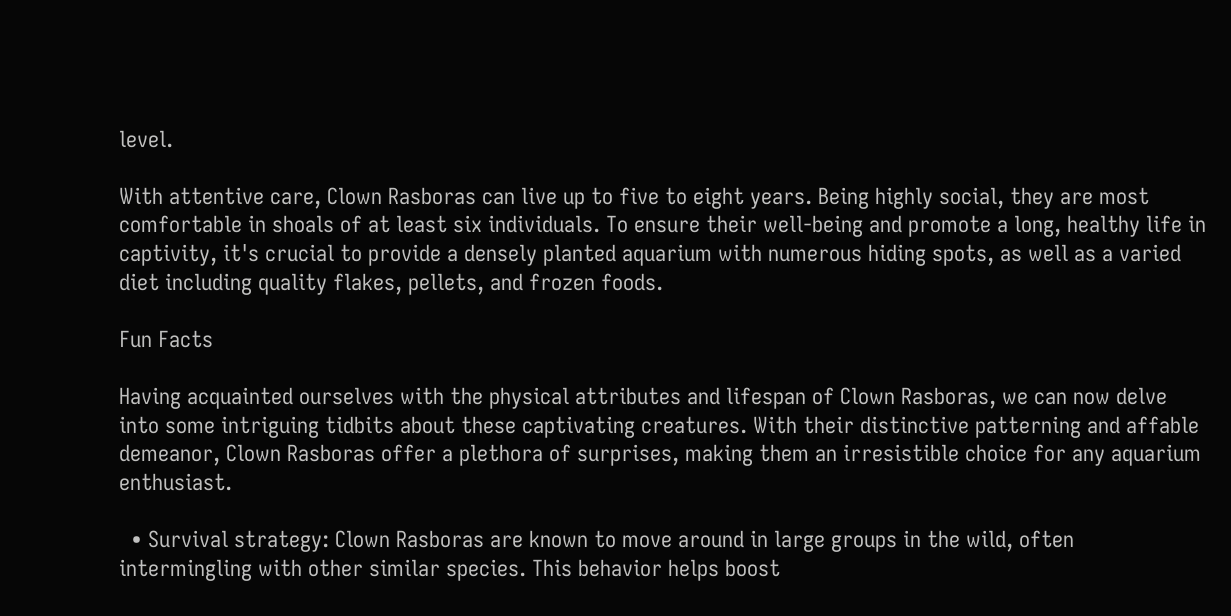level.

With attentive care, Clown Rasboras can live up to five to eight years. Being highly social, they are most comfortable in shoals of at least six individuals. To ensure their well-being and promote a long, healthy life in captivity, it's crucial to provide a densely planted aquarium with numerous hiding spots, as well as a varied diet including quality flakes, pellets, and frozen foods.

Fun Facts

Having acquainted ourselves with the physical attributes and lifespan of Clown Rasboras, we can now delve into some intriguing tidbits about these captivating creatures. With their distinctive patterning and affable demeanor, Clown Rasboras offer a plethora of surprises, making them an irresistible choice for any aquarium enthusiast.

  • Survival strategy: Clown Rasboras are known to move around in large groups in the wild, often intermingling with other similar species. This behavior helps boost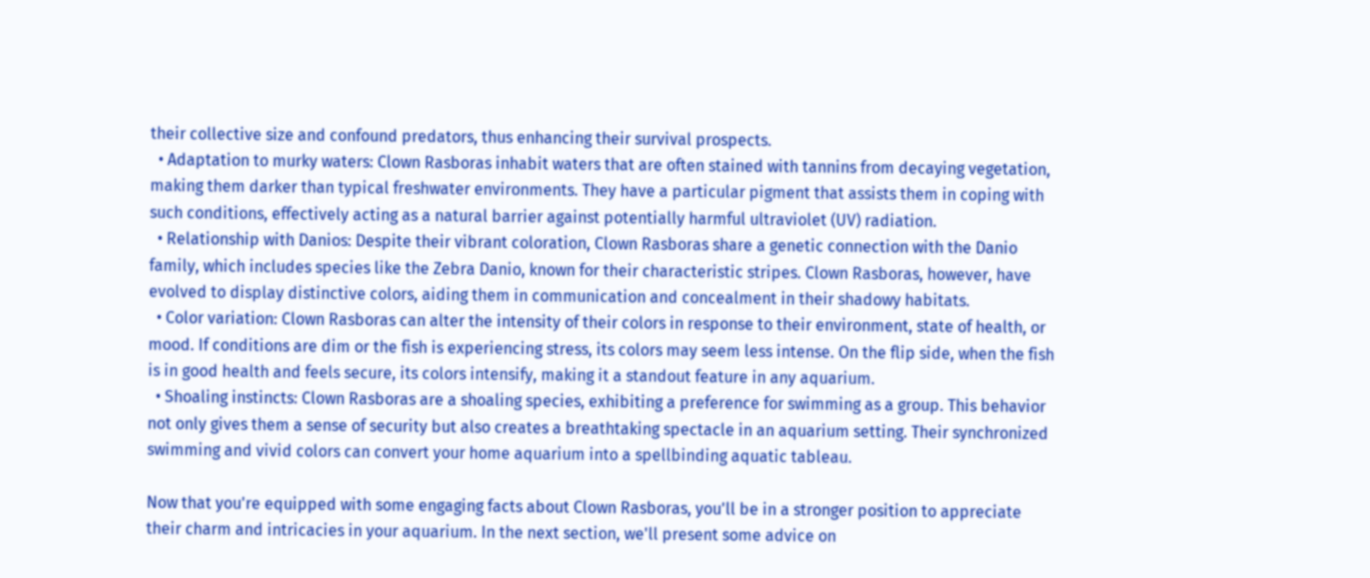their collective size and confound predators, thus enhancing their survival prospects.
  • Adaptation to murky waters: Clown Rasboras inhabit waters that are often stained with tannins from decaying vegetation, making them darker than typical freshwater environments. They have a particular pigment that assists them in coping with such conditions, effectively acting as a natural barrier against potentially harmful ultraviolet (UV) radiation.
  • Relationship with Danios: Despite their vibrant coloration, Clown Rasboras share a genetic connection with the Danio family, which includes species like the Zebra Danio, known for their characteristic stripes. Clown Rasboras, however, have evolved to display distinctive colors, aiding them in communication and concealment in their shadowy habitats.
  • Color variation: Clown Rasboras can alter the intensity of their colors in response to their environment, state of health, or mood. If conditions are dim or the fish is experiencing stress, its colors may seem less intense. On the flip side, when the fish is in good health and feels secure, its colors intensify, making it a standout feature in any aquarium.
  • Shoaling instincts: Clown Rasboras are a shoaling species, exhibiting a preference for swimming as a group. This behavior not only gives them a sense of security but also creates a breathtaking spectacle in an aquarium setting. Their synchronized swimming and vivid colors can convert your home aquarium into a spellbinding aquatic tableau.

Now that you're equipped with some engaging facts about Clown Rasboras, you'll be in a stronger position to appreciate their charm and intricacies in your aquarium. In the next section, we'll present some advice on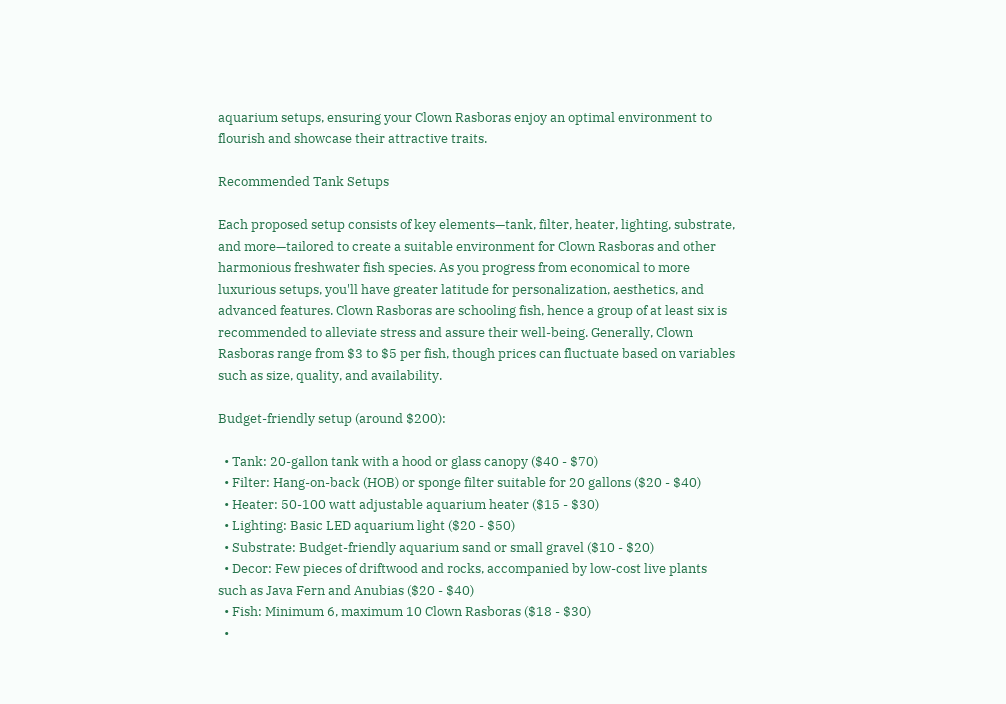aquarium setups, ensuring your Clown Rasboras enjoy an optimal environment to flourish and showcase their attractive traits.

Recommended Tank Setups

Each proposed setup consists of key elements—tank, filter, heater, lighting, substrate, and more—tailored to create a suitable environment for Clown Rasboras and other harmonious freshwater fish species. As you progress from economical to more luxurious setups, you'll have greater latitude for personalization, aesthetics, and advanced features. Clown Rasboras are schooling fish, hence a group of at least six is recommended to alleviate stress and assure their well-being. Generally, Clown Rasboras range from $3 to $5 per fish, though prices can fluctuate based on variables such as size, quality, and availability.

Budget-friendly setup (around $200):

  • Tank: 20-gallon tank with a hood or glass canopy ($40 - $70)
  • Filter: Hang-on-back (HOB) or sponge filter suitable for 20 gallons ($20 - $40)
  • Heater: 50-100 watt adjustable aquarium heater ($15 - $30)
  • Lighting: Basic LED aquarium light ($20 - $50)
  • Substrate: Budget-friendly aquarium sand or small gravel ($10 - $20)
  • Decor: Few pieces of driftwood and rocks, accompanied by low-cost live plants such as Java Fern and Anubias ($20 - $40)
  • Fish: Minimum 6, maximum 10 Clown Rasboras ($18 - $30)
  •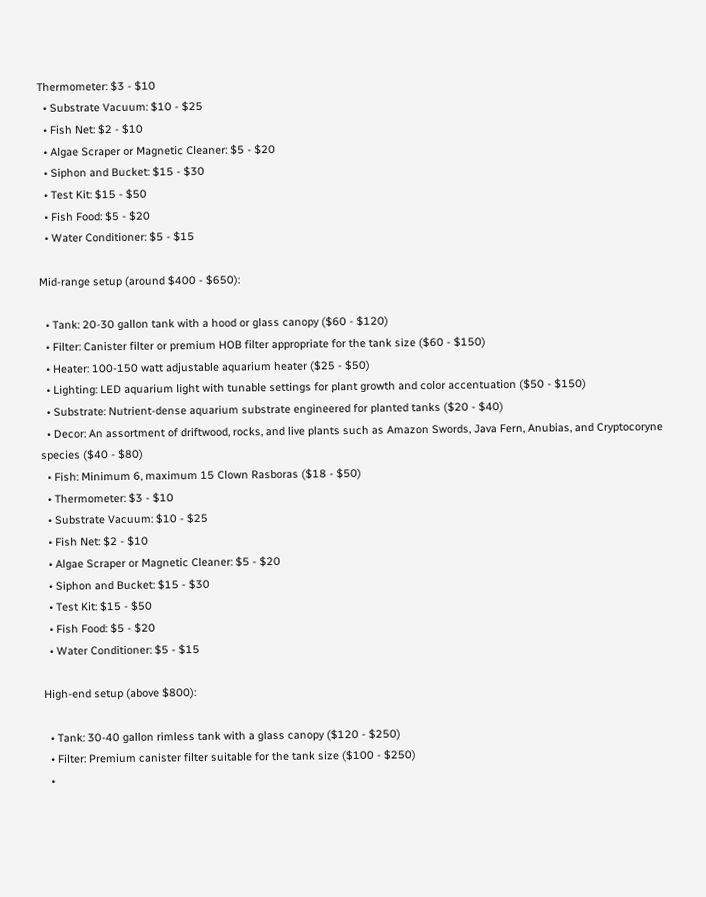Thermometer: $3 - $10
  • Substrate Vacuum: $10 - $25
  • Fish Net: $2 - $10
  • Algae Scraper or Magnetic Cleaner: $5 - $20
  • Siphon and Bucket: $15 - $30
  • Test Kit: $15 - $50
  • Fish Food: $5 - $20
  • Water Conditioner: $5 - $15

Mid-range setup (around $400 - $650):

  • Tank: 20-30 gallon tank with a hood or glass canopy ($60 - $120)
  • Filter: Canister filter or premium HOB filter appropriate for the tank size ($60 - $150)
  • Heater: 100-150 watt adjustable aquarium heater ($25 - $50)
  • Lighting: LED aquarium light with tunable settings for plant growth and color accentuation ($50 - $150)
  • Substrate: Nutrient-dense aquarium substrate engineered for planted tanks ($20 - $40)
  • Decor: An assortment of driftwood, rocks, and live plants such as Amazon Swords, Java Fern, Anubias, and Cryptocoryne species ($40 - $80)
  • Fish: Minimum 6, maximum 15 Clown Rasboras ($18 - $50)
  • Thermometer: $3 - $10
  • Substrate Vacuum: $10 - $25
  • Fish Net: $2 - $10
  • Algae Scraper or Magnetic Cleaner: $5 - $20
  • Siphon and Bucket: $15 - $30
  • Test Kit: $15 - $50
  • Fish Food: $5 - $20
  • Water Conditioner: $5 - $15

High-end setup (above $800):

  • Tank: 30-40 gallon rimless tank with a glass canopy ($120 - $250)
  • Filter: Premium canister filter suitable for the tank size ($100 - $250)
  •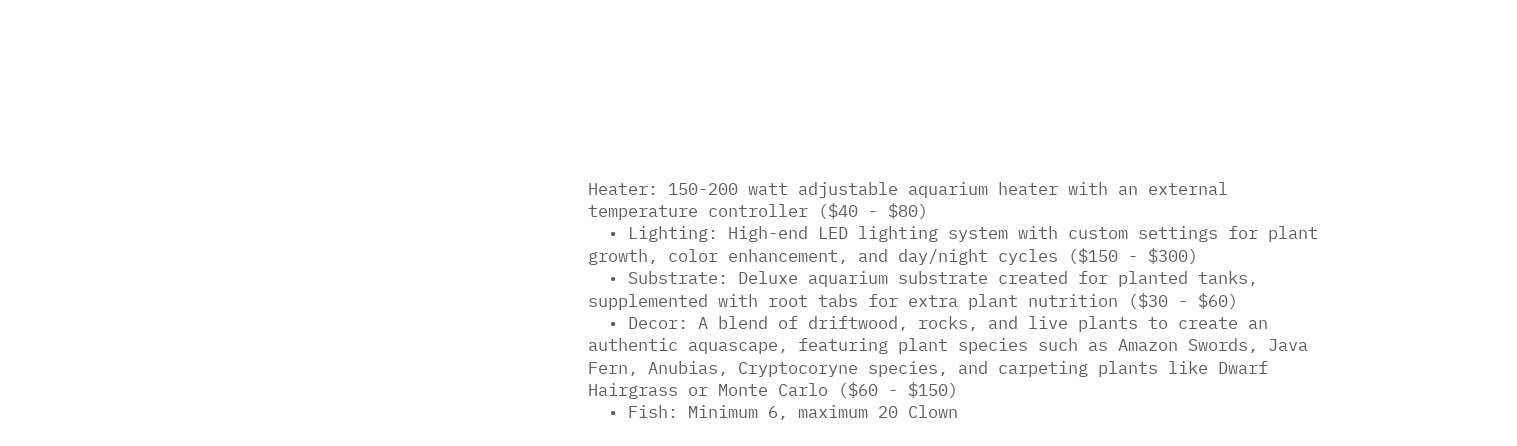Heater: 150-200 watt adjustable aquarium heater with an external temperature controller ($40 - $80)
  • Lighting: High-end LED lighting system with custom settings for plant growth, color enhancement, and day/night cycles ($150 - $300)
  • Substrate: Deluxe aquarium substrate created for planted tanks, supplemented with root tabs for extra plant nutrition ($30 - $60)
  • Decor: A blend of driftwood, rocks, and live plants to create an authentic aquascape, featuring plant species such as Amazon Swords, Java Fern, Anubias, Cryptocoryne species, and carpeting plants like Dwarf Hairgrass or Monte Carlo ($60 - $150)
  • Fish: Minimum 6, maximum 20 Clown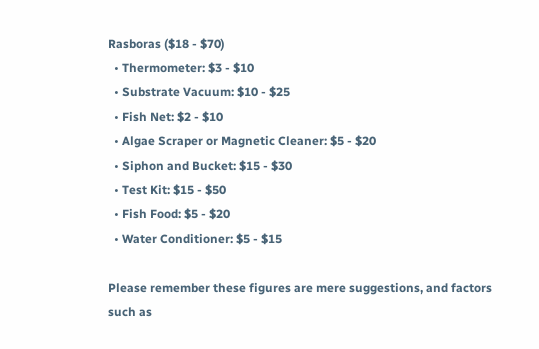Rasboras ($18 - $70)
  • Thermometer: $3 - $10
  • Substrate Vacuum: $10 - $25
  • Fish Net: $2 - $10
  • Algae Scraper or Magnetic Cleaner: $5 - $20
  • Siphon and Bucket: $15 - $30
  • Test Kit: $15 - $50
  • Fish Food: $5 - $20
  • Water Conditioner: $5 - $15

Please remember these figures are mere suggestions, and factors such as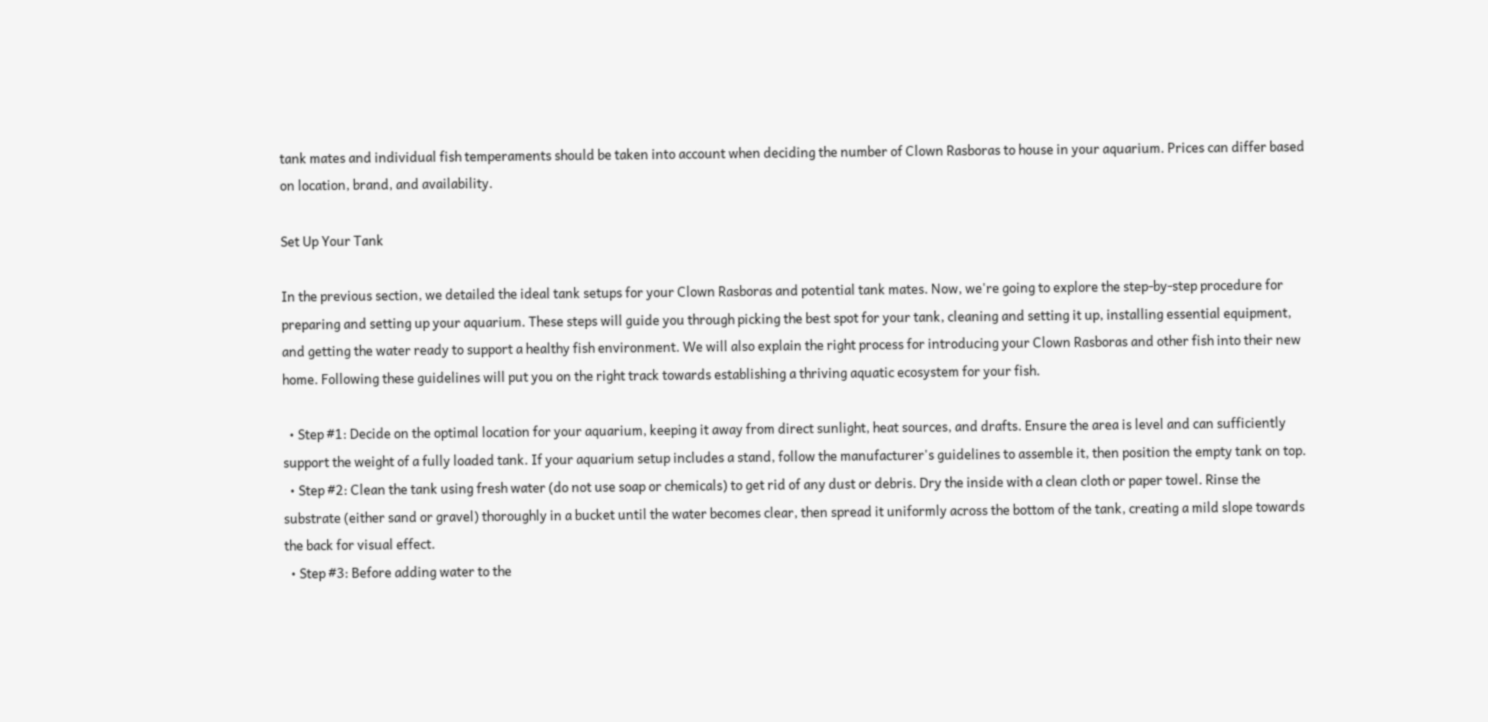tank mates and individual fish temperaments should be taken into account when deciding the number of Clown Rasboras to house in your aquarium. Prices can differ based on location, brand, and availability.

Set Up Your Tank

In the previous section, we detailed the ideal tank setups for your Clown Rasboras and potential tank mates. Now, we're going to explore the step-by-step procedure for preparing and setting up your aquarium. These steps will guide you through picking the best spot for your tank, cleaning and setting it up, installing essential equipment, and getting the water ready to support a healthy fish environment. We will also explain the right process for introducing your Clown Rasboras and other fish into their new home. Following these guidelines will put you on the right track towards establishing a thriving aquatic ecosystem for your fish.

  • Step #1: Decide on the optimal location for your aquarium, keeping it away from direct sunlight, heat sources, and drafts. Ensure the area is level and can sufficiently support the weight of a fully loaded tank. If your aquarium setup includes a stand, follow the manufacturer's guidelines to assemble it, then position the empty tank on top.
  • Step #2: Clean the tank using fresh water (do not use soap or chemicals) to get rid of any dust or debris. Dry the inside with a clean cloth or paper towel. Rinse the substrate (either sand or gravel) thoroughly in a bucket until the water becomes clear, then spread it uniformly across the bottom of the tank, creating a mild slope towards the back for visual effect.
  • Step #3: Before adding water to the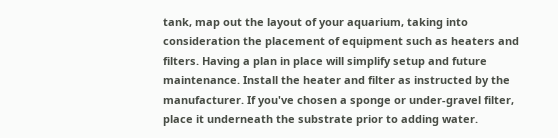tank, map out the layout of your aquarium, taking into consideration the placement of equipment such as heaters and filters. Having a plan in place will simplify setup and future maintenance. Install the heater and filter as instructed by the manufacturer. If you've chosen a sponge or under-gravel filter, place it underneath the substrate prior to adding water.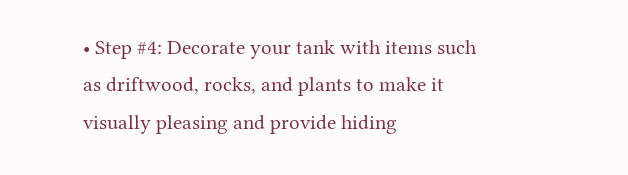• Step #4: Decorate your tank with items such as driftwood, rocks, and plants to make it visually pleasing and provide hiding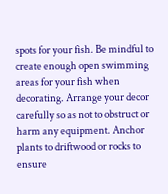spots for your fish. Be mindful to create enough open swimming areas for your fish when decorating. Arrange your decor carefully so as not to obstruct or harm any equipment. Anchor plants to driftwood or rocks to ensure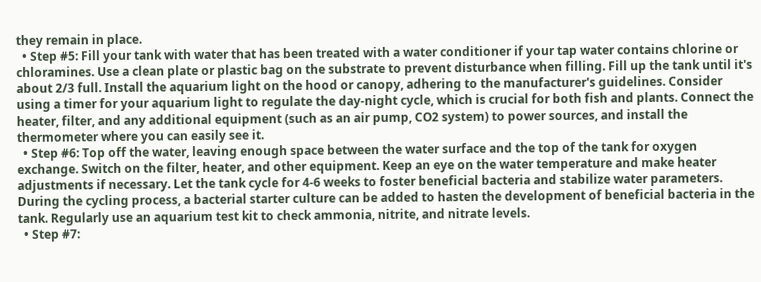they remain in place.
  • Step #5: Fill your tank with water that has been treated with a water conditioner if your tap water contains chlorine or chloramines. Use a clean plate or plastic bag on the substrate to prevent disturbance when filling. Fill up the tank until it's about 2/3 full. Install the aquarium light on the hood or canopy, adhering to the manufacturer's guidelines. Consider using a timer for your aquarium light to regulate the day-night cycle, which is crucial for both fish and plants. Connect the heater, filter, and any additional equipment (such as an air pump, CO2 system) to power sources, and install the thermometer where you can easily see it.
  • Step #6: Top off the water, leaving enough space between the water surface and the top of the tank for oxygen exchange. Switch on the filter, heater, and other equipment. Keep an eye on the water temperature and make heater adjustments if necessary. Let the tank cycle for 4-6 weeks to foster beneficial bacteria and stabilize water parameters. During the cycling process, a bacterial starter culture can be added to hasten the development of beneficial bacteria in the tank. Regularly use an aquarium test kit to check ammonia, nitrite, and nitrate levels.
  • Step #7: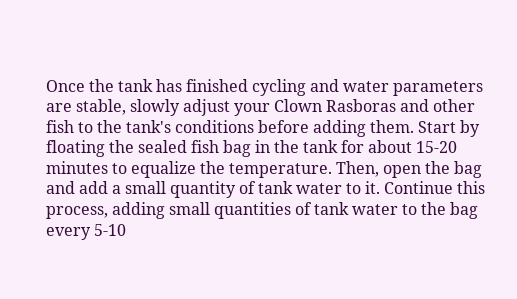Once the tank has finished cycling and water parameters are stable, slowly adjust your Clown Rasboras and other fish to the tank's conditions before adding them. Start by floating the sealed fish bag in the tank for about 15-20 minutes to equalize the temperature. Then, open the bag and add a small quantity of tank water to it. Continue this process, adding small quantities of tank water to the bag every 5-10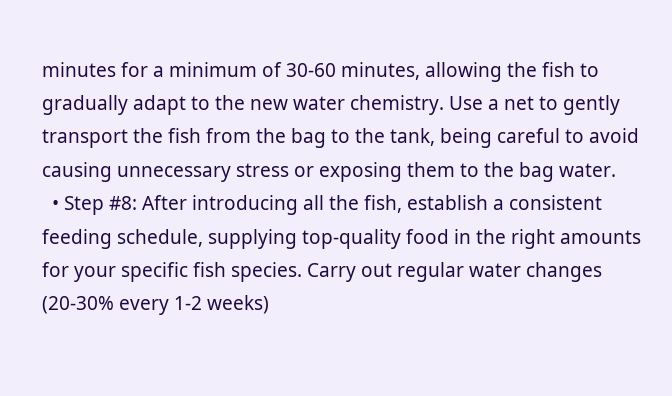minutes for a minimum of 30-60 minutes, allowing the fish to gradually adapt to the new water chemistry. Use a net to gently transport the fish from the bag to the tank, being careful to avoid causing unnecessary stress or exposing them to the bag water.
  • Step #8: After introducing all the fish, establish a consistent feeding schedule, supplying top-quality food in the right amounts for your specific fish species. Carry out regular water changes (20-30% every 1-2 weeks)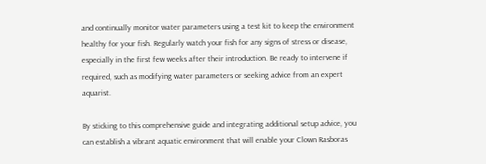and continually monitor water parameters using a test kit to keep the environment healthy for your fish. Regularly watch your fish for any signs of stress or disease, especially in the first few weeks after their introduction. Be ready to intervene if required, such as modifying water parameters or seeking advice from an expert aquarist.

By sticking to this comprehensive guide and integrating additional setup advice, you can establish a vibrant aquatic environment that will enable your Clown Rasboras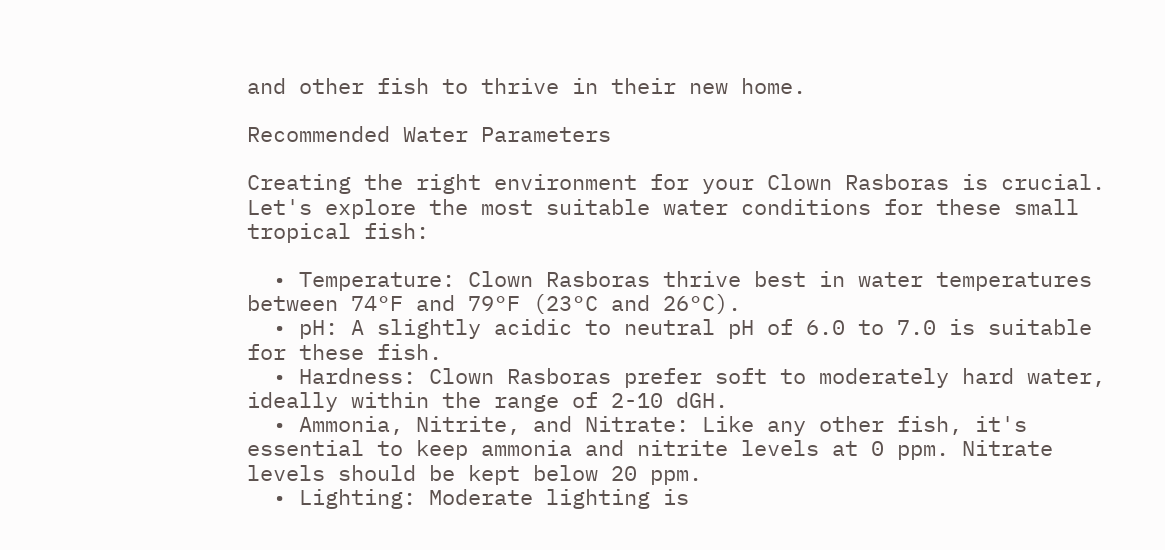and other fish to thrive in their new home.

Recommended Water Parameters

Creating the right environment for your Clown Rasboras is crucial. Let's explore the most suitable water conditions for these small tropical fish:

  • Temperature: Clown Rasboras thrive best in water temperatures between 74°F and 79°F (23°C and 26°C).
  • pH: A slightly acidic to neutral pH of 6.0 to 7.0 is suitable for these fish.
  • Hardness: Clown Rasboras prefer soft to moderately hard water, ideally within the range of 2-10 dGH.
  • Ammonia, Nitrite, and Nitrate: Like any other fish, it's essential to keep ammonia and nitrite levels at 0 ppm. Nitrate levels should be kept below 20 ppm.
  • Lighting: Moderate lighting is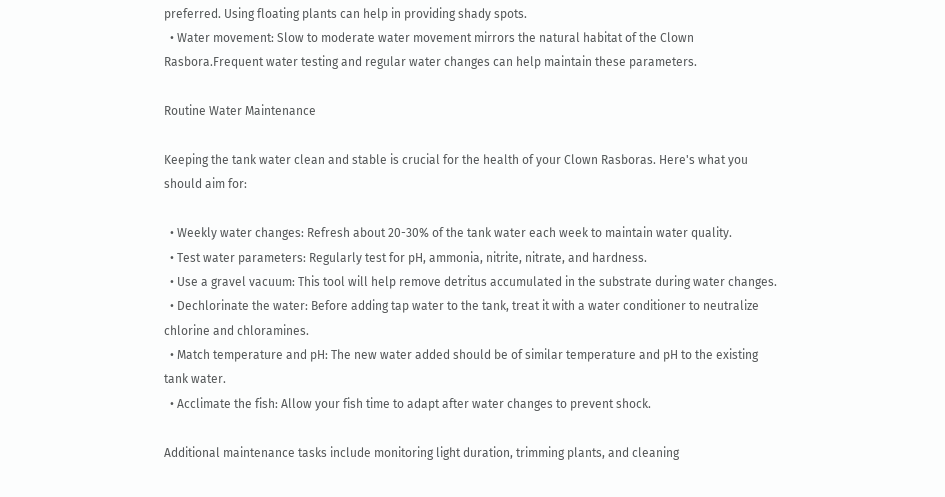preferred. Using floating plants can help in providing shady spots.
  • Water movement: Slow to moderate water movement mirrors the natural habitat of the Clown Rasbora.Frequent water testing and regular water changes can help maintain these parameters.

Routine Water Maintenance

Keeping the tank water clean and stable is crucial for the health of your Clown Rasboras. Here's what you should aim for:

  • Weekly water changes: Refresh about 20-30% of the tank water each week to maintain water quality.
  • Test water parameters: Regularly test for pH, ammonia, nitrite, nitrate, and hardness.
  • Use a gravel vacuum: This tool will help remove detritus accumulated in the substrate during water changes.
  • Dechlorinate the water: Before adding tap water to the tank, treat it with a water conditioner to neutralize chlorine and chloramines.
  • Match temperature and pH: The new water added should be of similar temperature and pH to the existing tank water.
  • Acclimate the fish: Allow your fish time to adapt after water changes to prevent shock.

Additional maintenance tasks include monitoring light duration, trimming plants, and cleaning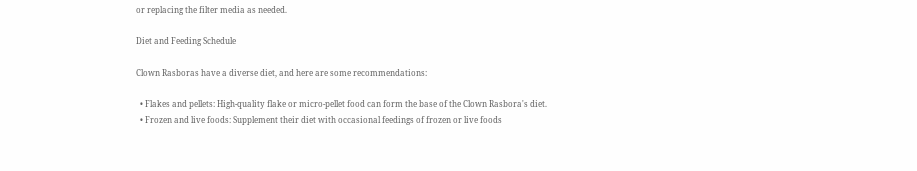or replacing the filter media as needed.

Diet and Feeding Schedule

Clown Rasboras have a diverse diet, and here are some recommendations:

  • Flakes and pellets: High-quality flake or micro-pellet food can form the base of the Clown Rasbora's diet.
  • Frozen and live foods: Supplement their diet with occasional feedings of frozen or live foods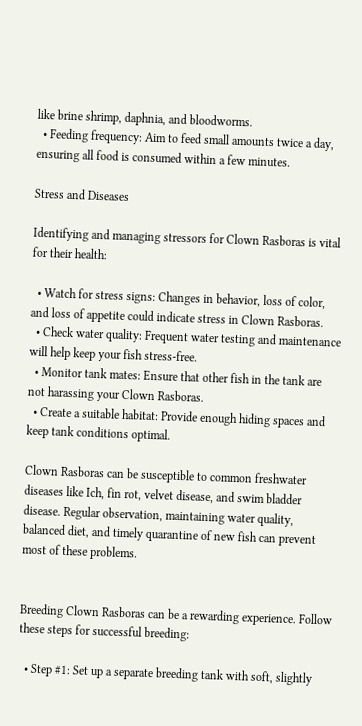like brine shrimp, daphnia, and bloodworms.
  • Feeding frequency: Aim to feed small amounts twice a day, ensuring all food is consumed within a few minutes.

Stress and Diseases

Identifying and managing stressors for Clown Rasboras is vital for their health:

  • Watch for stress signs: Changes in behavior, loss of color, and loss of appetite could indicate stress in Clown Rasboras.
  • Check water quality: Frequent water testing and maintenance will help keep your fish stress-free.
  • Monitor tank mates: Ensure that other fish in the tank are not harassing your Clown Rasboras.
  • Create a suitable habitat: Provide enough hiding spaces and keep tank conditions optimal.

Clown Rasboras can be susceptible to common freshwater diseases like Ich, fin rot, velvet disease, and swim bladder disease. Regular observation, maintaining water quality, balanced diet, and timely quarantine of new fish can prevent most of these problems.


Breeding Clown Rasboras can be a rewarding experience. Follow these steps for successful breeding:

  • Step #1: Set up a separate breeding tank with soft, slightly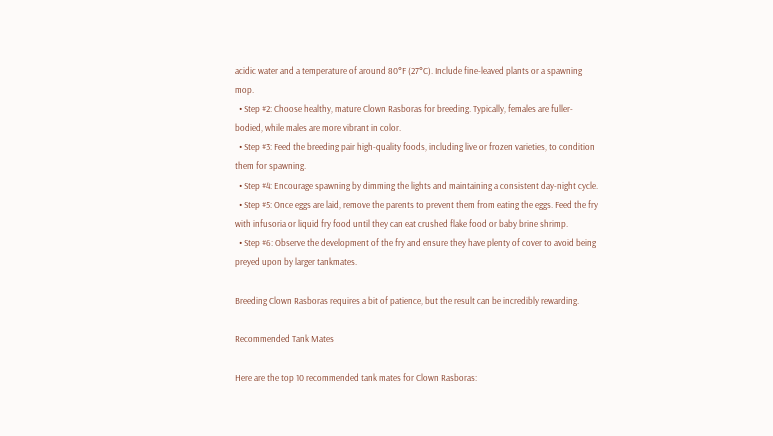acidic water and a temperature of around 80°F (27°C). Include fine-leaved plants or a spawning mop.
  • Step #2: Choose healthy, mature Clown Rasboras for breeding. Typically, females are fuller-bodied, while males are more vibrant in color.
  • Step #3: Feed the breeding pair high-quality foods, including live or frozen varieties, to condition them for spawning.
  • Step #4: Encourage spawning by dimming the lights and maintaining a consistent day-night cycle.
  • Step #5: Once eggs are laid, remove the parents to prevent them from eating the eggs. Feed the fry with infusoria or liquid fry food until they can eat crushed flake food or baby brine shrimp.
  • Step #6: Observe the development of the fry and ensure they have plenty of cover to avoid being preyed upon by larger tankmates.

Breeding Clown Rasboras requires a bit of patience, but the result can be incredibly rewarding.

Recommended Tank Mates

Here are the top 10 recommended tank mates for Clown Rasboras: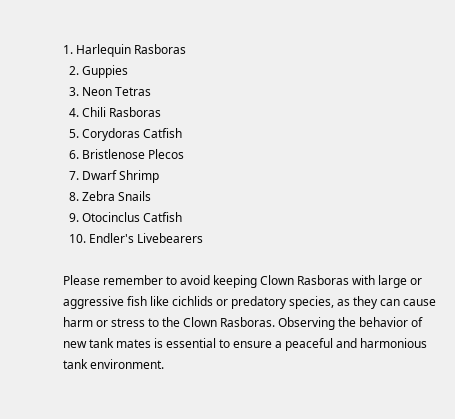1. Harlequin Rasboras
  2. Guppies
  3. Neon Tetras
  4. Chili Rasboras
  5. Corydoras Catfish
  6. Bristlenose Plecos
  7. Dwarf Shrimp
  8. Zebra Snails
  9. Otocinclus Catfish
  10. Endler's Livebearers

Please remember to avoid keeping Clown Rasboras with large or aggressive fish like cichlids or predatory species, as they can cause harm or stress to the Clown Rasboras. Observing the behavior of new tank mates is essential to ensure a peaceful and harmonious tank environment.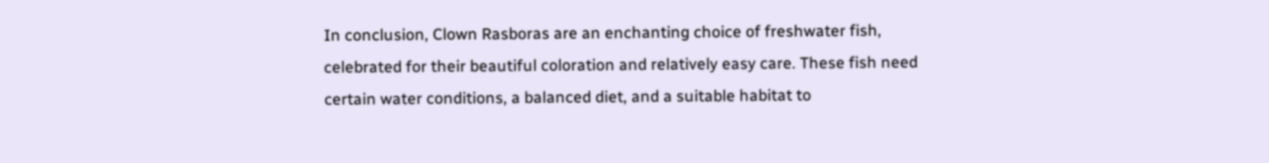In conclusion, Clown Rasboras are an enchanting choice of freshwater fish, celebrated for their beautiful coloration and relatively easy care. These fish need certain water conditions, a balanced diet, and a suitable habitat to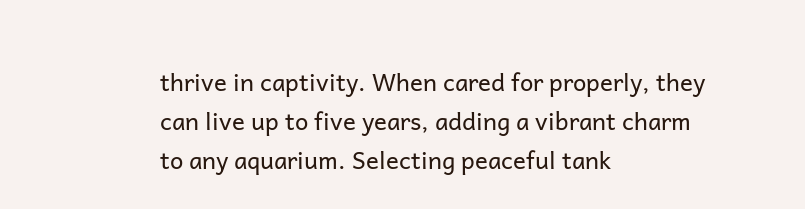thrive in captivity. When cared for properly, they can live up to five years, adding a vibrant charm to any aquarium. Selecting peaceful tank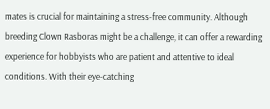mates is crucial for maintaining a stress-free community. Although breeding Clown Rasboras might be a challenge, it can offer a rewarding experience for hobbyists who are patient and attentive to ideal conditions. With their eye-catching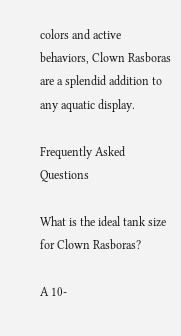colors and active behaviors, Clown Rasboras are a splendid addition to any aquatic display.

Frequently Asked Questions

What is the ideal tank size for Clown Rasboras?

A 10-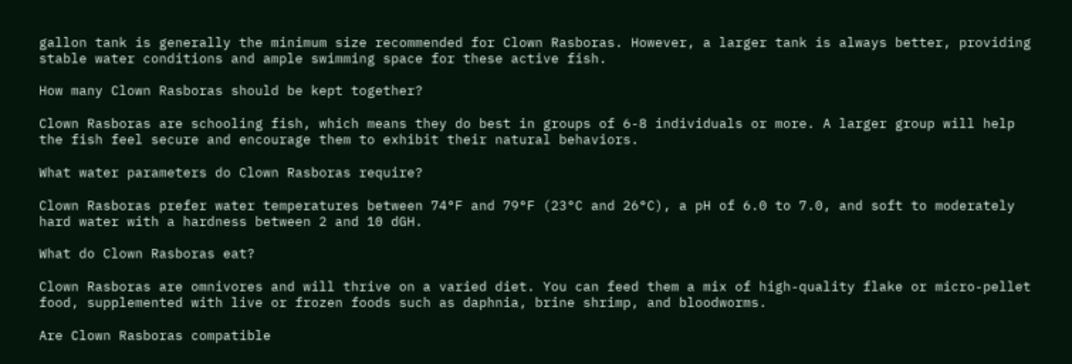gallon tank is generally the minimum size recommended for Clown Rasboras. However, a larger tank is always better, providing stable water conditions and ample swimming space for these active fish.

How many Clown Rasboras should be kept together?

Clown Rasboras are schooling fish, which means they do best in groups of 6-8 individuals or more. A larger group will help the fish feel secure and encourage them to exhibit their natural behaviors.

What water parameters do Clown Rasboras require?

Clown Rasboras prefer water temperatures between 74°F and 79°F (23°C and 26°C), a pH of 6.0 to 7.0, and soft to moderately hard water with a hardness between 2 and 10 dGH.

What do Clown Rasboras eat?

Clown Rasboras are omnivores and will thrive on a varied diet. You can feed them a mix of high-quality flake or micro-pellet food, supplemented with live or frozen foods such as daphnia, brine shrimp, and bloodworms.

Are Clown Rasboras compatible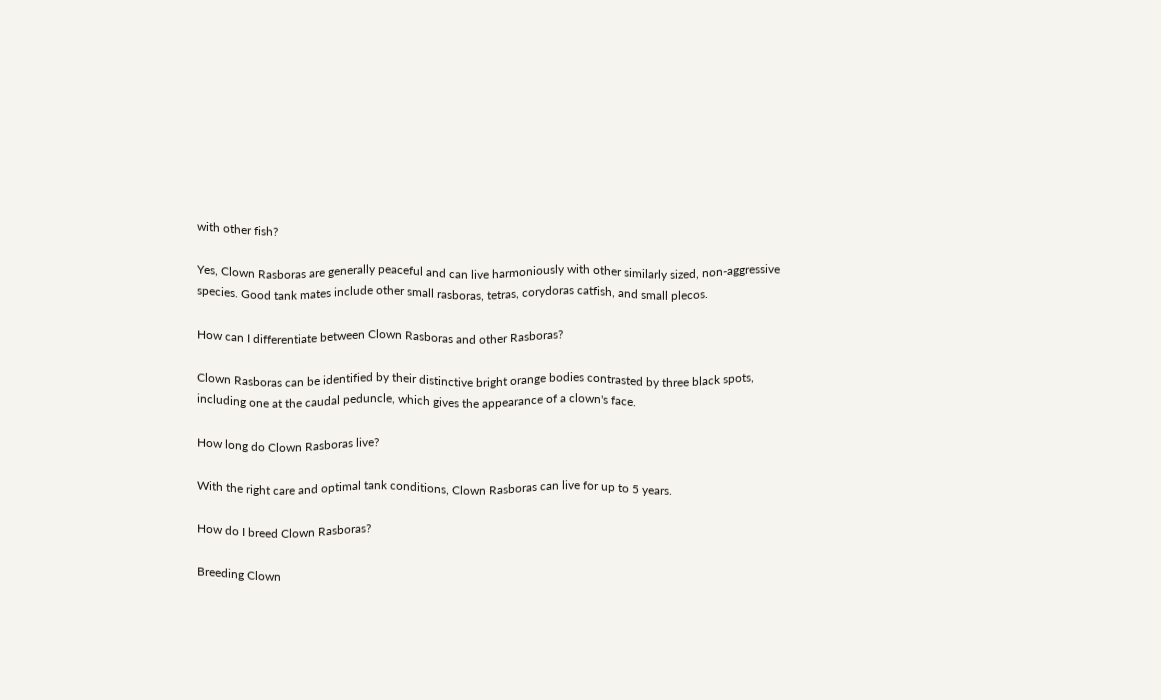with other fish?

Yes, Clown Rasboras are generally peaceful and can live harmoniously with other similarly sized, non-aggressive species. Good tank mates include other small rasboras, tetras, corydoras catfish, and small plecos.

How can I differentiate between Clown Rasboras and other Rasboras?

Clown Rasboras can be identified by their distinctive bright orange bodies contrasted by three black spots, including one at the caudal peduncle, which gives the appearance of a clown's face.

How long do Clown Rasboras live?

With the right care and optimal tank conditions, Clown Rasboras can live for up to 5 years.

How do I breed Clown Rasboras?

Breeding Clown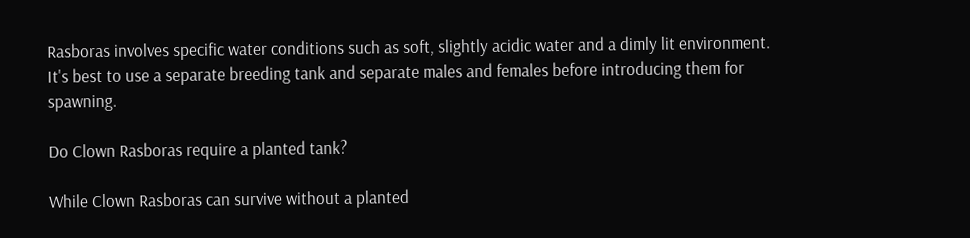Rasboras involves specific water conditions such as soft, slightly acidic water and a dimly lit environment. It's best to use a separate breeding tank and separate males and females before introducing them for spawning.

Do Clown Rasboras require a planted tank?

While Clown Rasboras can survive without a planted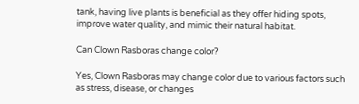tank, having live plants is beneficial as they offer hiding spots, improve water quality, and mimic their natural habitat.

Can Clown Rasboras change color?

Yes, Clown Rasboras may change color due to various factors such as stress, disease, or changes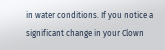in water conditions. If you notice a significant change in your Clown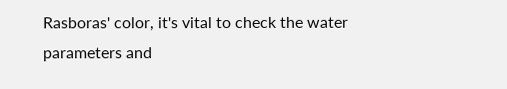Rasboras' color, it's vital to check the water parameters and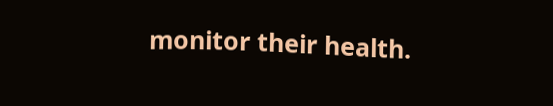monitor their health.